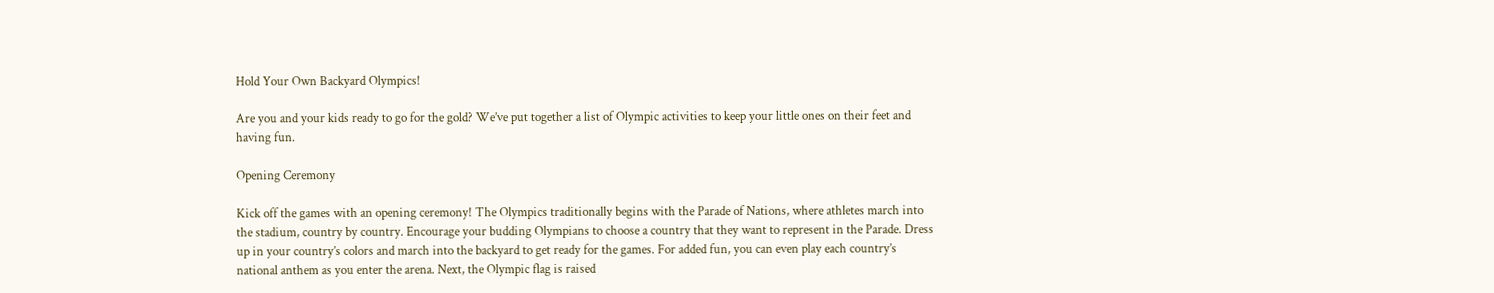Hold Your Own Backyard Olympics!

Are you and your kids ready to go for the gold? We’ve put together a list of Olympic activities to keep your little ones on their feet and having fun.

Opening Ceremony

Kick off the games with an opening ceremony! The Olympics traditionally begins with the Parade of Nations, where athletes march into the stadium, country by country. Encourage your budding Olympians to choose a country that they want to represent in the Parade. Dress up in your country’s colors and march into the backyard to get ready for the games. For added fun, you can even play each country’s national anthem as you enter the arena. Next, the Olympic flag is raised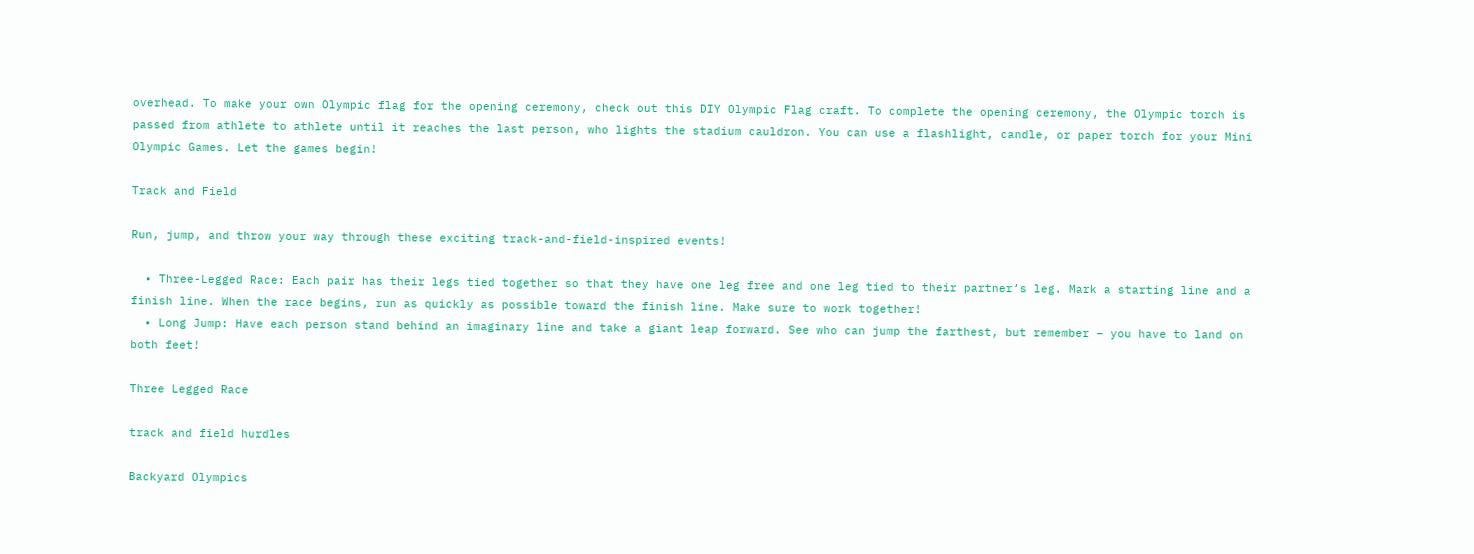overhead. To make your own Olympic flag for the opening ceremony, check out this DIY Olympic Flag craft. To complete the opening ceremony, the Olympic torch is passed from athlete to athlete until it reaches the last person, who lights the stadium cauldron. You can use a flashlight, candle, or paper torch for your Mini Olympic Games. Let the games begin!

Track and Field

Run, jump, and throw your way through these exciting track-and-field-inspired events!

  • Three-Legged Race: Each pair has their legs tied together so that they have one leg free and one leg tied to their partner’s leg. Mark a starting line and a finish line. When the race begins, run as quickly as possible toward the finish line. Make sure to work together!
  • Long Jump: Have each person stand behind an imaginary line and take a giant leap forward. See who can jump the farthest, but remember – you have to land on both feet!

Three Legged Race

track and field hurdles

Backyard Olympics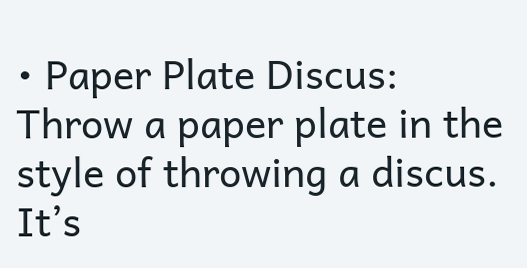• Paper Plate Discus: Throw a paper plate in the style of throwing a discus. It’s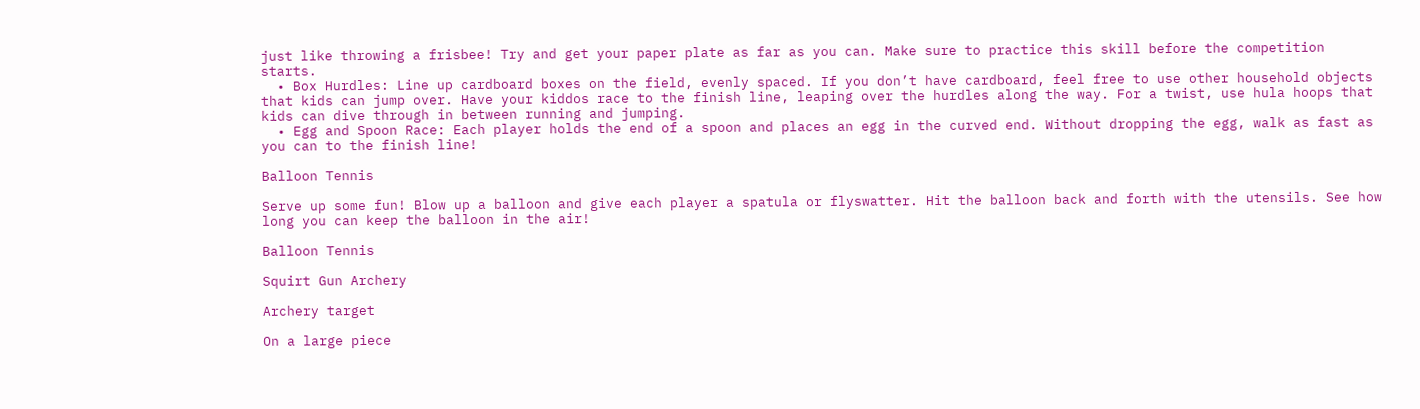just like throwing a frisbee! Try and get your paper plate as far as you can. Make sure to practice this skill before the competition starts.
  • Box Hurdles: Line up cardboard boxes on the field, evenly spaced. If you don’t have cardboard, feel free to use other household objects that kids can jump over. Have your kiddos race to the finish line, leaping over the hurdles along the way. For a twist, use hula hoops that kids can dive through in between running and jumping.
  • Egg and Spoon Race: Each player holds the end of a spoon and places an egg in the curved end. Without dropping the egg, walk as fast as you can to the finish line!

Balloon Tennis

Serve up some fun! Blow up a balloon and give each player a spatula or flyswatter. Hit the balloon back and forth with the utensils. See how long you can keep the balloon in the air!

Balloon Tennis

Squirt Gun Archery

Archery target

On a large piece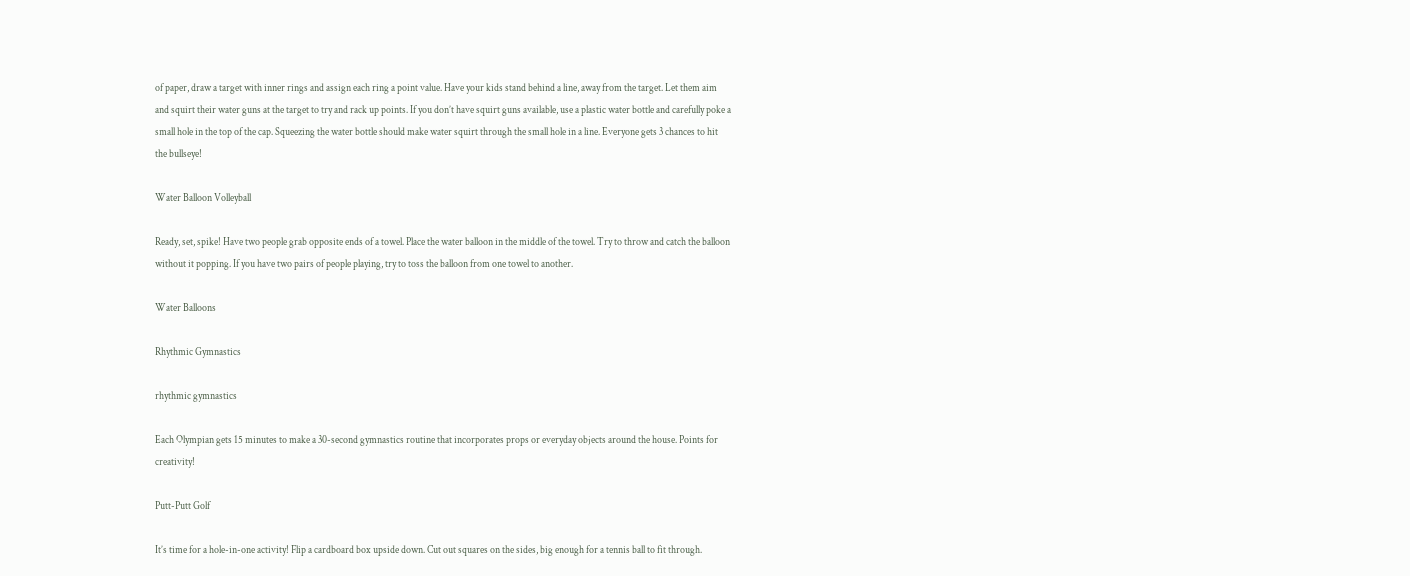of paper, draw a target with inner rings and assign each ring a point value. Have your kids stand behind a line, away from the target. Let them aim and squirt their water guns at the target to try and rack up points. If you don’t have squirt guns available, use a plastic water bottle and carefully poke a small hole in the top of the cap. Squeezing the water bottle should make water squirt through the small hole in a line. Everyone gets 3 chances to hit the bullseye!

Water Balloon Volleyball

Ready, set, spike! Have two people grab opposite ends of a towel. Place the water balloon in the middle of the towel. Try to throw and catch the balloon without it popping. If you have two pairs of people playing, try to toss the balloon from one towel to another.

Water Balloons

Rhythmic Gymnastics

rhythmic gymnastics

Each Olympian gets 15 minutes to make a 30-second gymnastics routine that incorporates props or everyday objects around the house. Points for creativity!

Putt-Putt Golf

It’s time for a hole-in-one activity! Flip a cardboard box upside down. Cut out squares on the sides, big enough for a tennis ball to fit through.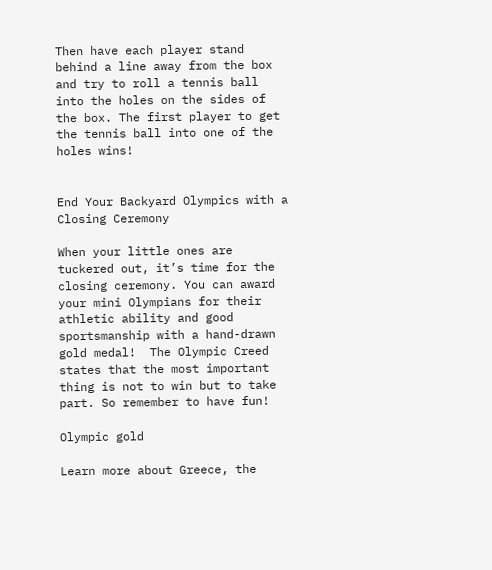Then have each player stand behind a line away from the box and try to roll a tennis ball into the holes on the sides of the box. The first player to get the tennis ball into one of the holes wins!


End Your Backyard Olympics with a Closing Ceremony

When your little ones are tuckered out, it’s time for the closing ceremony. You can award your mini Olympians for their athletic ability and good sportsmanship with a hand-drawn gold medal!  The Olympic Creed states that the most important thing is not to win but to take part. So remember to have fun!

Olympic gold

Learn more about Greece, the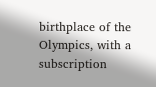birthplace of the Olympics, with a subscription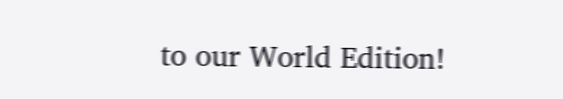to our World Edition!